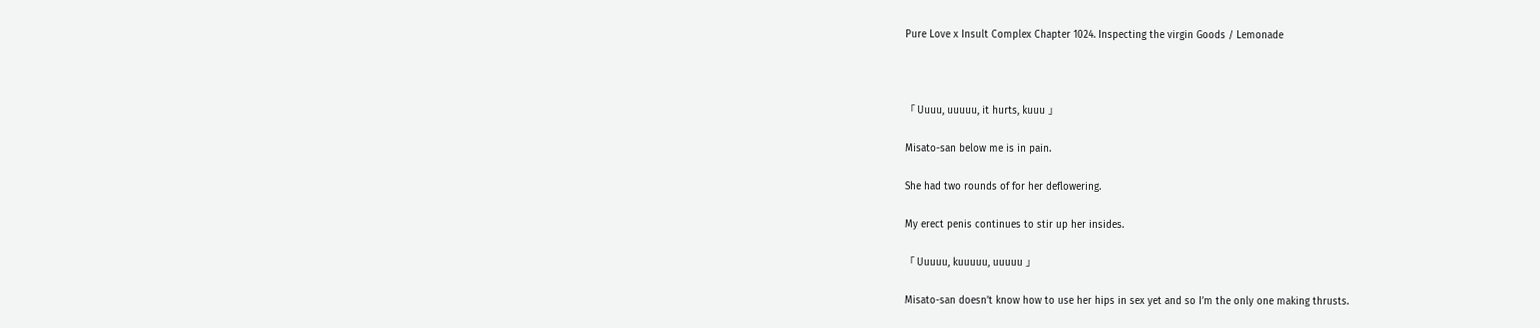Pure Love x Insult Complex Chapter 1024. Inspecting the virgin Goods / Lemonade



「 Uuuu, uuuuu, it hurts, kuuu 」

Misato-san below me is in pain.

She had two rounds of for her deflowering.

My erect penis continues to stir up her insides.

「 Uuuuu, kuuuuu, uuuuu 」

Misato-san doesn’t know how to use her hips in sex yet and so I’m the only one making thrusts.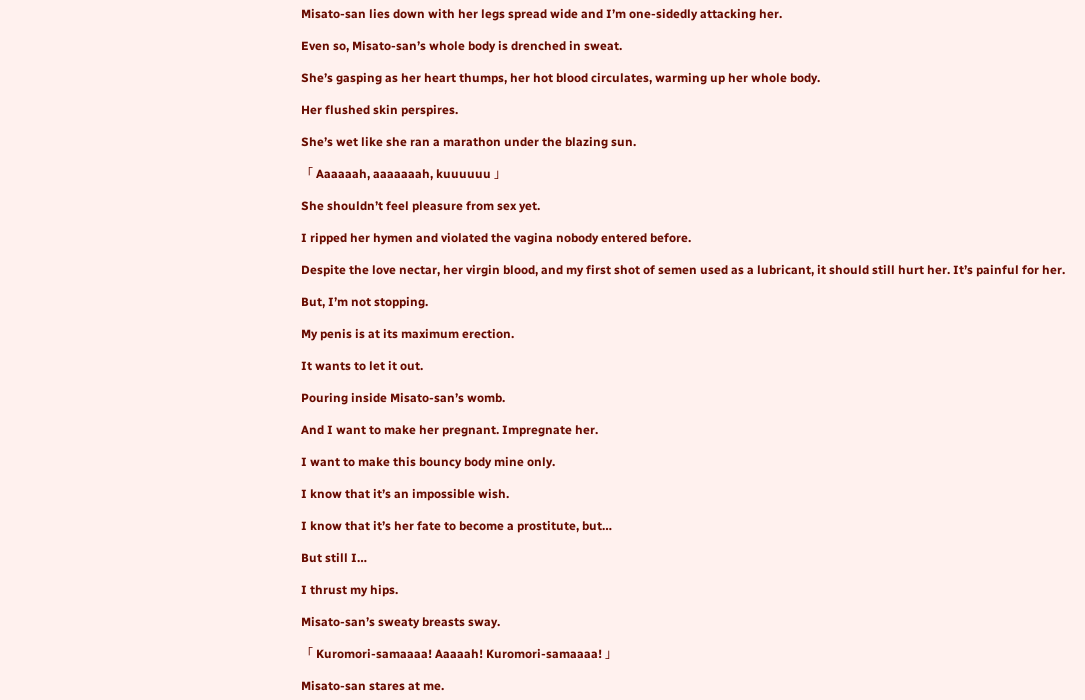Misato-san lies down with her legs spread wide and I’m one-sidedly attacking her.

Even so, Misato-san’s whole body is drenched in sweat.

She’s gasping as her heart thumps, her hot blood circulates, warming up her whole body.

Her flushed skin perspires.

She’s wet like she ran a marathon under the blazing sun.

「 Aaaaaah, aaaaaaah, kuuuuuu 」

She shouldn’t feel pleasure from sex yet.

I ripped her hymen and violated the vagina nobody entered before.

Despite the love nectar, her virgin blood, and my first shot of semen used as a lubricant, it should still hurt her. It’s painful for her.

But, I’m not stopping.

My penis is at its maximum erection.

It wants to let it out.

Pouring inside Misato-san’s womb.

And I want to make her pregnant. Impregnate her.

I want to make this bouncy body mine only.

I know that it’s an impossible wish.

I know that it’s her fate to become a prostitute, but…

But still I…

I thrust my hips.

Misato-san’s sweaty breasts sway.

「 Kuromori-samaaaa! Aaaaah! Kuromori-samaaaa! 」

Misato-san stares at me.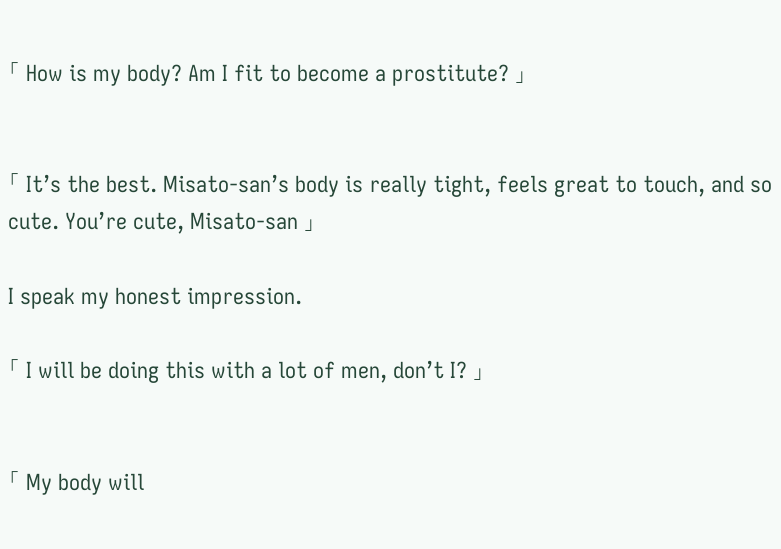「 How is my body? Am I fit to become a prostitute? 」


「 It’s the best. Misato-san’s body is really tight, feels great to touch, and so cute. You’re cute, Misato-san 」

I speak my honest impression.

「 I will be doing this with a lot of men, don’t I? 」


「 My body will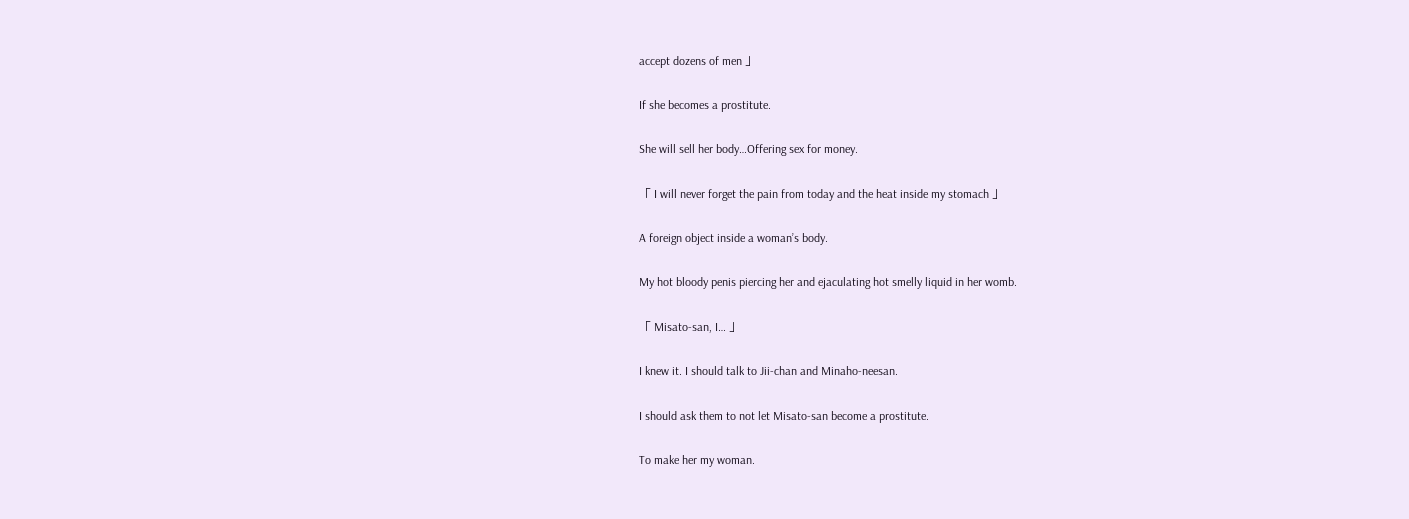accept dozens of men 」

If she becomes a prostitute.

She will sell her body…Offering sex for money.

「 I will never forget the pain from today and the heat inside my stomach 」

A foreign object inside a woman’s body.

My hot bloody penis piercing her and ejaculating hot smelly liquid in her womb.

「 Misato-san, I… 」

I knew it. I should talk to Jii-chan and Minaho-neesan.

I should ask them to not let Misato-san become a prostitute.

To make her my woman.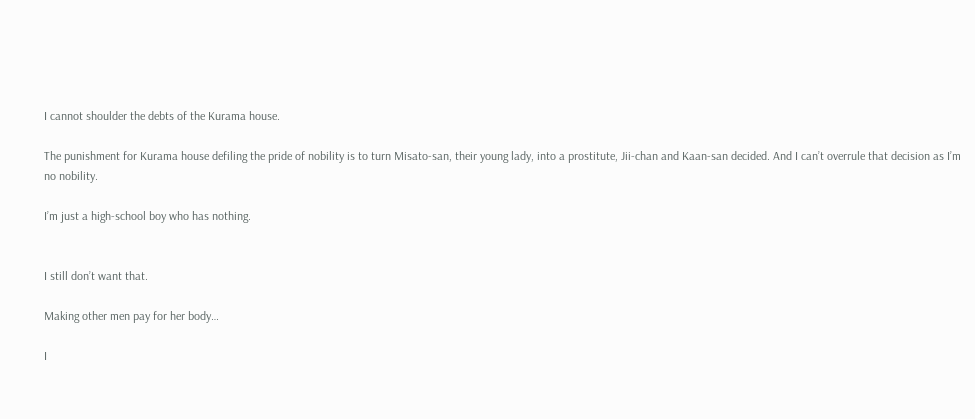I cannot shoulder the debts of the Kurama house.

The punishment for Kurama house defiling the pride of nobility is to turn Misato-san, their young lady, into a prostitute, Jii-chan and Kaan-san decided. And I can’t overrule that decision as I’m no nobility.

I’m just a high-school boy who has nothing.


I still don’t want that.

Making other men pay for her body…

I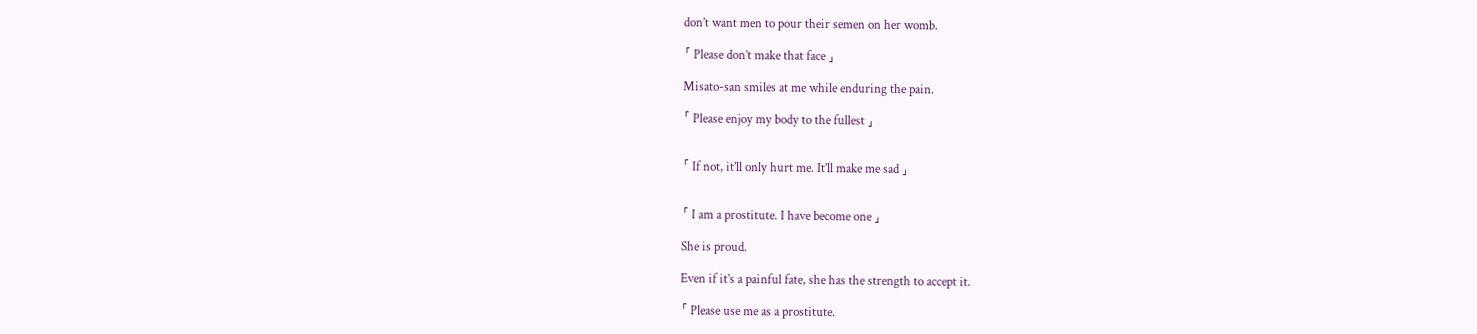don’t want men to pour their semen on her womb.

「 Please don’t make that face 」

Misato-san smiles at me while enduring the pain.

「 Please enjoy my body to the fullest 」


「 If not, it’ll only hurt me. It’ll make me sad 」


「 I am a prostitute. I have become one 」

She is proud.

Even if it’s a painful fate, she has the strength to accept it.

「 Please use me as a prostitute.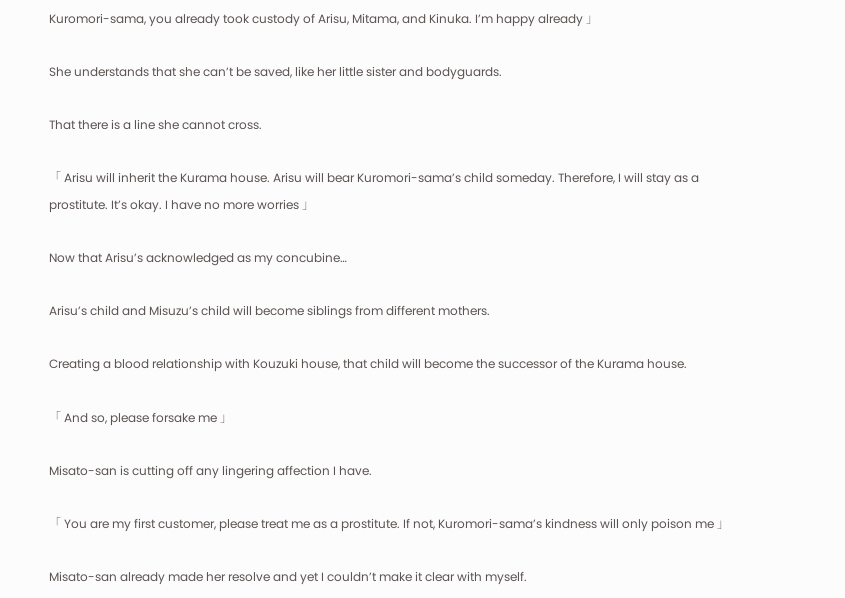Kuromori-sama, you already took custody of Arisu, Mitama, and Kinuka. I’m happy already 」

She understands that she can’t be saved, like her little sister and bodyguards.

That there is a line she cannot cross.

「 Arisu will inherit the Kurama house. Arisu will bear Kuromori-sama’s child someday. Therefore, I will stay as a prostitute. It’s okay. I have no more worries 」

Now that Arisu’s acknowledged as my concubine…

Arisu’s child and Misuzu’s child will become siblings from different mothers.

Creating a blood relationship with Kouzuki house, that child will become the successor of the Kurama house.

「 And so, please forsake me 」

Misato-san is cutting off any lingering affection I have.

「 You are my first customer, please treat me as a prostitute. If not, Kuromori-sama’s kindness will only poison me 」

Misato-san already made her resolve and yet I couldn’t make it clear with myself.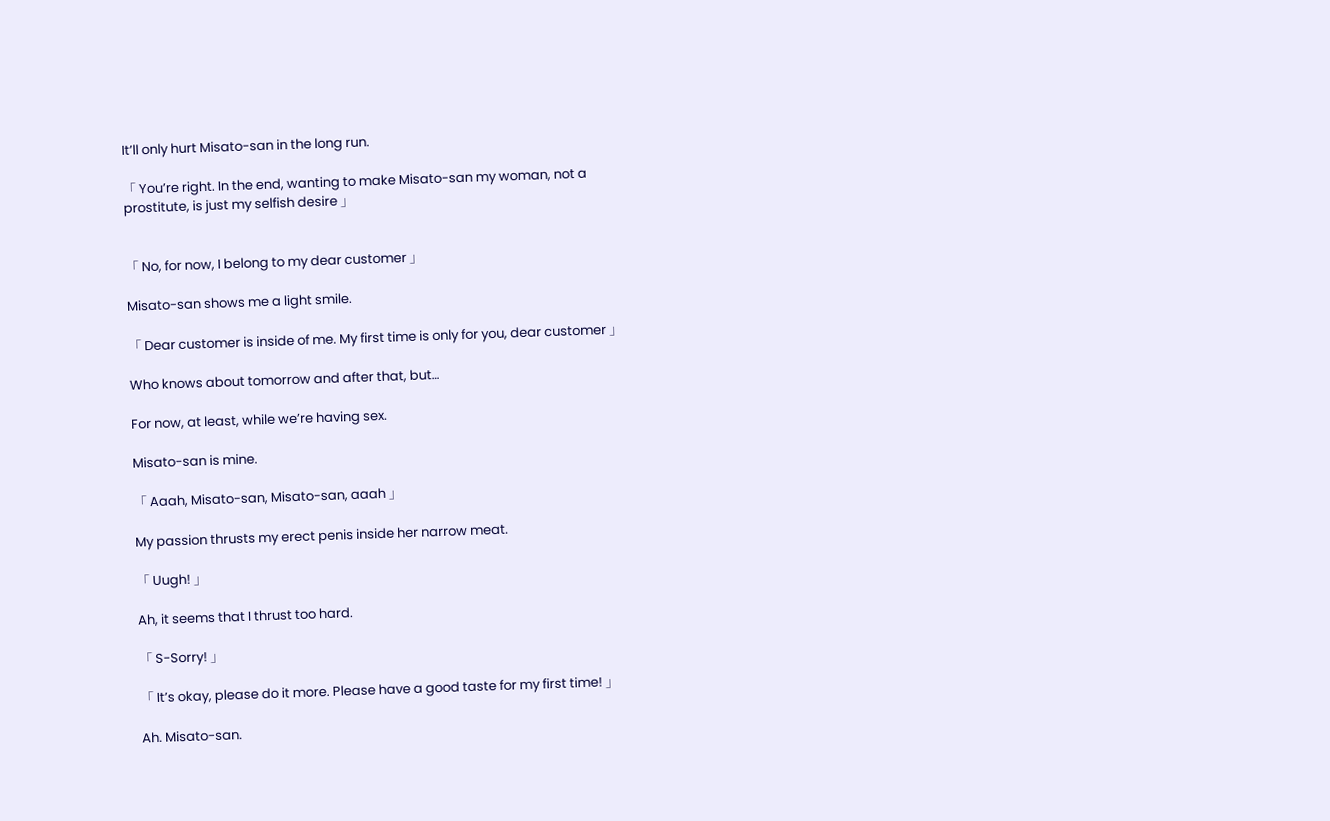It’ll only hurt Misato-san in the long run.

「 You’re right. In the end, wanting to make Misato-san my woman, not a prostitute, is just my selfish desire 」


「 No, for now, I belong to my dear customer 」

Misato-san shows me a light smile.

「 Dear customer is inside of me. My first time is only for you, dear customer 」

Who knows about tomorrow and after that, but…

For now, at least, while we’re having sex.

Misato-san is mine.

「 Aaah, Misato-san, Misato-san, aaah 」

My passion thrusts my erect penis inside her narrow meat.

「 Uugh! 」

Ah, it seems that I thrust too hard.

「 S-Sorry! 」

「 It’s okay, please do it more. Please have a good taste for my first time! 」

Ah. Misato-san.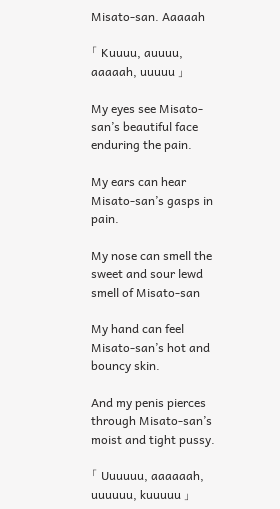Misato-san. Aaaaah

「 Kuuuu, auuuu, aaaaah, uuuuu 」

My eyes see Misato-san’s beautiful face enduring the pain.

My ears can hear Misato-san’s gasps in pain.

My nose can smell the sweet and sour lewd smell of Misato-san

My hand can feel Misato-san’s hot and bouncy skin.

And my penis pierces through Misato-san’s moist and tight pussy.

「 Uuuuuu, aaaaaah, uuuuuu, kuuuuu 」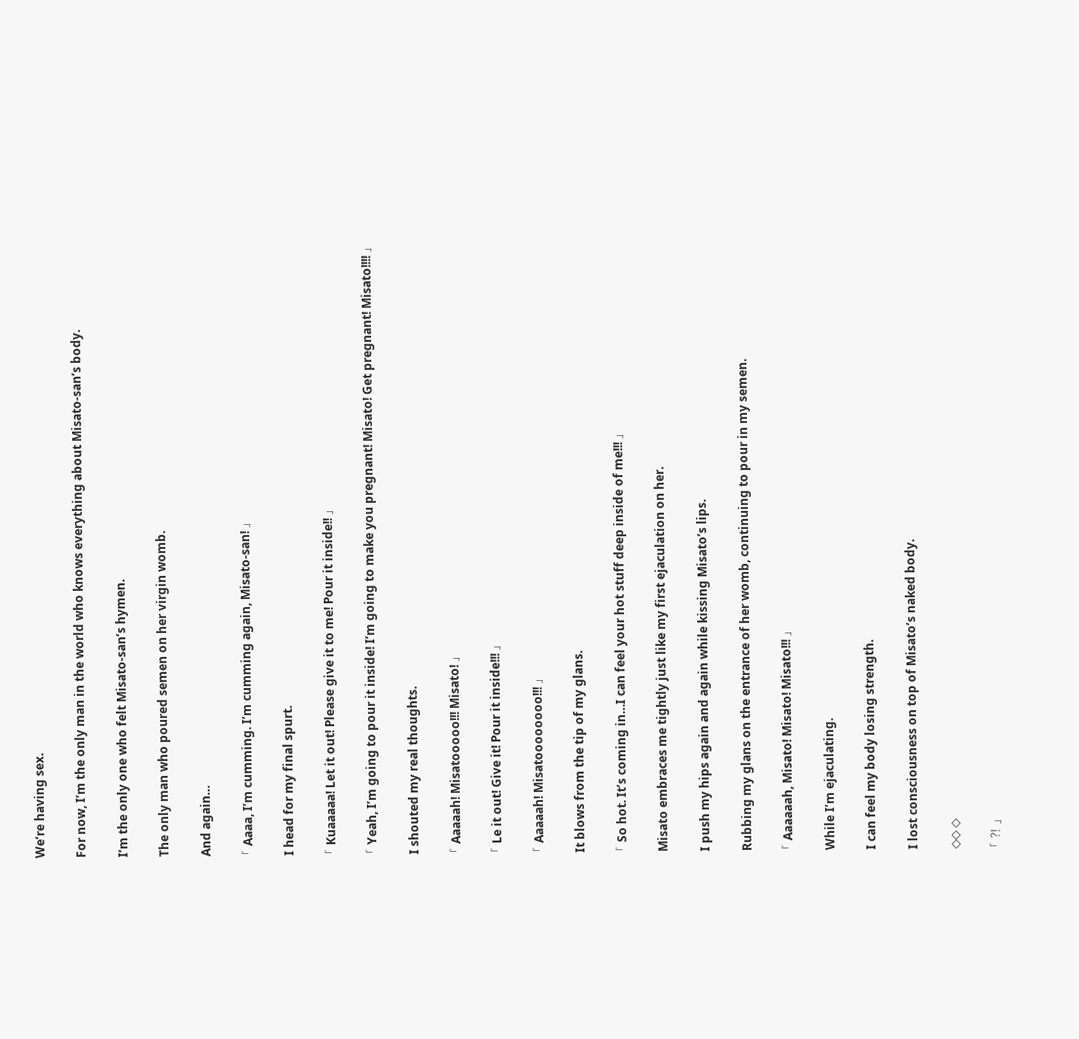We’re having sex.

For now, I’m the only man in the world who knows everything about Misato-san’s body.

I’m the only one who felt Misato-san’s hymen.

The only man who poured semen on her virgin womb.

And again…

「 Aaaa, I’m cumming. I’m cumming again, Misato-san! 」

I head for my final spurt.

「 Kuaaaaa! Let it out! Please give it to me! Pour it inside!! 」

「 Yeah, I’m going to pour it inside! I’m going to make you pregnant! Misato! Get pregnant! Misato!!!! 」

I shouted my real thoughts.

「 Aaaaah! Misatooooo!!! Misato! 」

「 Le it out! Give it! Pour it inside!!! 」

「 Aaaaah! Misatoooooooo!!! 」

It blows from the tip of my glans.

「 So hot. It’s coming in…I can feel your hot stuff deep inside of me!!! 」

Misato embraces me tightly just like my first ejaculation on her.

I push my hips again and again while kissing Misato’s lips.

Rubbing my glans on the entrance of her womb, continuing to pour in my semen.

「 Aaaaaah, Misato! Misato! Misato!!! 」

While I’m ejaculating.

I can feel my body losing strength.

I lost consciousness on top of Misato’s naked body.

◇◇ ◇

「 ?! 」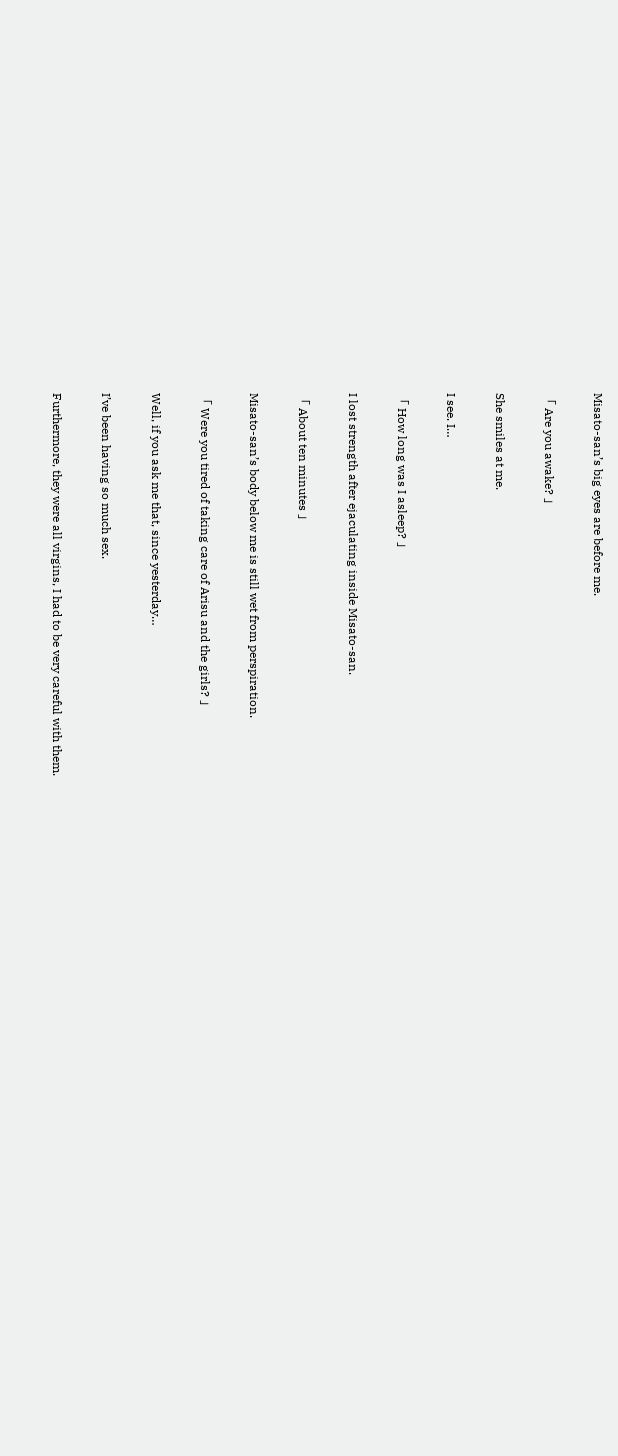Misato-san’s big eyes are before me.

「 Are you awake? 」

She smiles at me.

I see. I…

「 How long was I asleep? 」

I lost strength after ejaculating inside Misato-san.

「 About ten minutes 」

Misato-san’s body below me is still wet from perspiration.

「 Were you tired of taking care of Arisu and the girls? 」

Well, if you ask me that, since yesterday…

I’ve been having so much sex.

Furthermore, they were all virgins, I had to be very careful with them.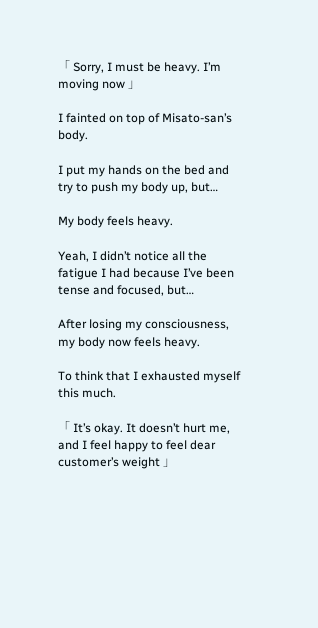「 Sorry, I must be heavy. I’m moving now 」

I fainted on top of Misato-san’s body.

I put my hands on the bed and try to push my body up, but…

My body feels heavy.

Yeah, I didn’t notice all the fatigue I had because I’ve been tense and focused, but…

After losing my consciousness, my body now feels heavy.

To think that I exhausted myself this much.

「 It’s okay. It doesn’t hurt me, and I feel happy to feel dear customer’s weight 」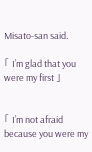Misato-san said.

「 I’m glad that you were my first 」


「 I’m not afraid because you were my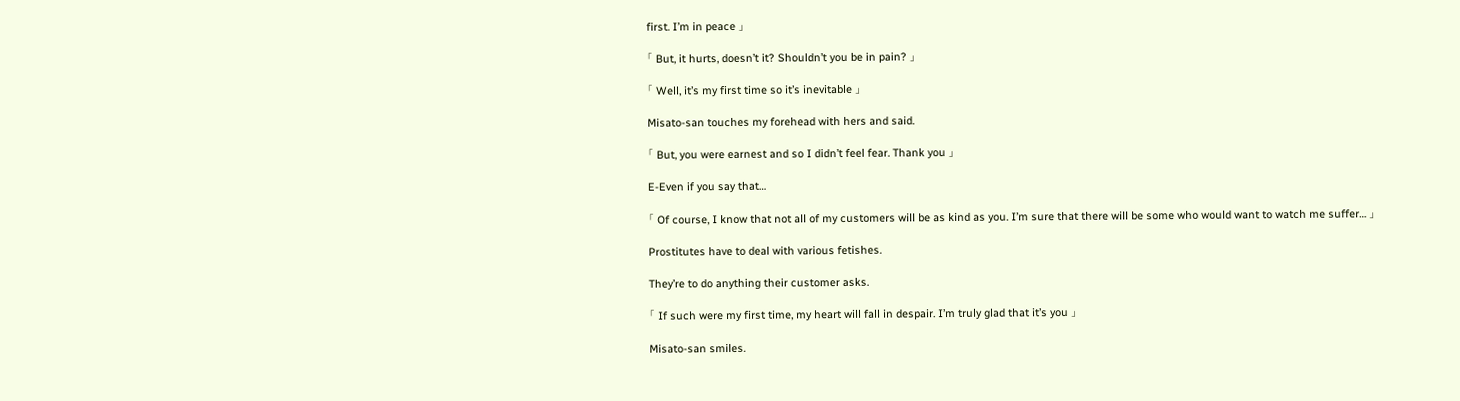first. I’m in peace 」

「 But, it hurts, doesn’t it? Shouldn’t you be in pain? 」

「 Well, it’s my first time so it’s inevitable 」

Misato-san touches my forehead with hers and said.

「 But, you were earnest and so I didn’t feel fear. Thank you 」

E-Even if you say that…

「 Of course, I know that not all of my customers will be as kind as you. I’m sure that there will be some who would want to watch me suffer… 」

Prostitutes have to deal with various fetishes.

They’re to do anything their customer asks.

「 If such were my first time, my heart will fall in despair. I’m truly glad that it’s you 」

Misato-san smiles.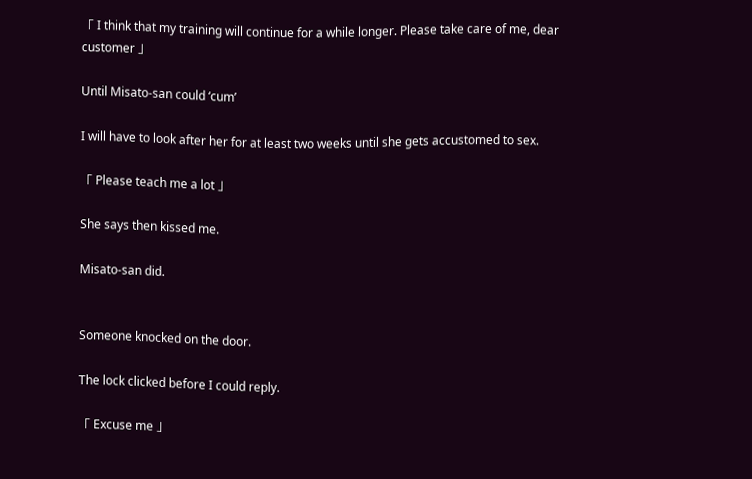「 I think that my training will continue for a while longer. Please take care of me, dear customer 」

Until Misato-san could ‘cum’

I will have to look after her for at least two weeks until she gets accustomed to sex.

「 Please teach me a lot 」

She says then kissed me.

Misato-san did.


Someone knocked on the door.

The lock clicked before I could reply.

「 Excuse me 」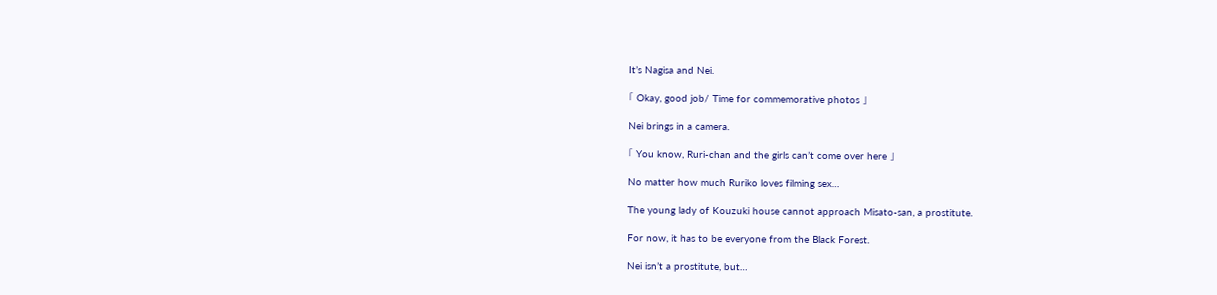It’s Nagisa and Nei.

「 Okay, good job/ Time for commemorative photos 」

Nei brings in a camera.

「 You know, Ruri-chan and the girls can’t come over here 」

No matter how much Ruriko loves filming sex…

The young lady of Kouzuki house cannot approach Misato-san, a prostitute.

For now, it has to be everyone from the Black Forest.

Nei isn’t a prostitute, but…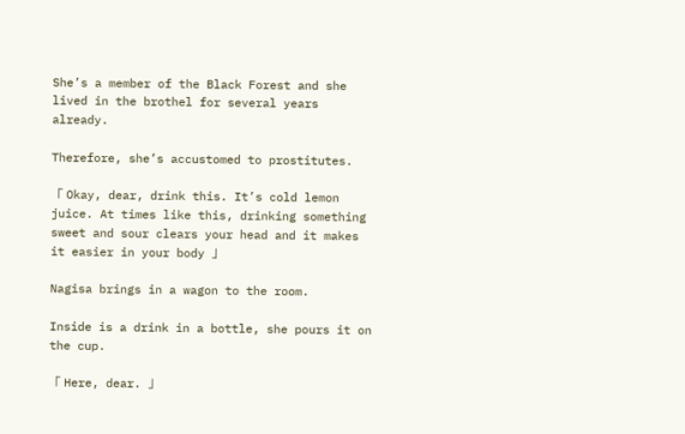She’s a member of the Black Forest and she lived in the brothel for several years already.

Therefore, she’s accustomed to prostitutes.

「 Okay, dear, drink this. It’s cold lemon juice. At times like this, drinking something sweet and sour clears your head and it makes it easier in your body 」

Nagisa brings in a wagon to the room.

Inside is a drink in a bottle, she pours it on the cup.

「 Here, dear. 」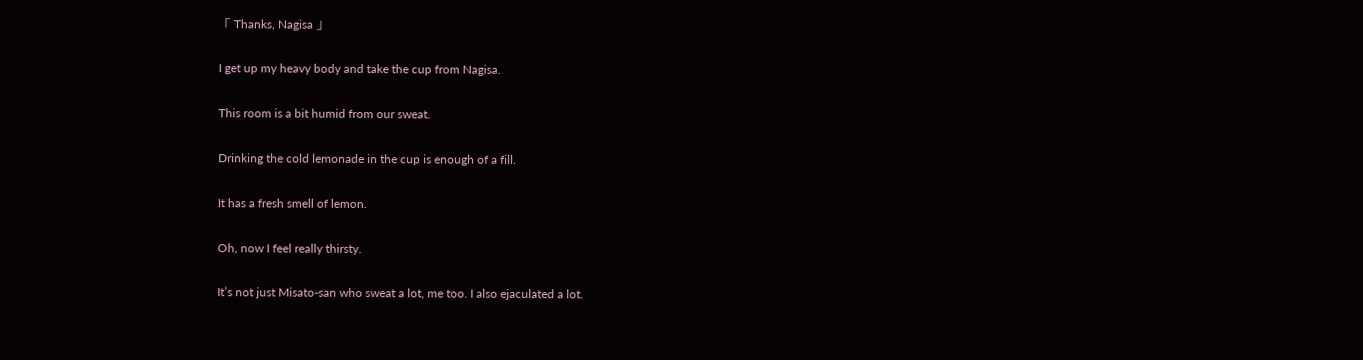「 Thanks, Nagisa 」

I get up my heavy body and take the cup from Nagisa.

This room is a bit humid from our sweat.

Drinking the cold lemonade in the cup is enough of a fill.

It has a fresh smell of lemon.

Oh, now I feel really thirsty.

It’s not just Misato-san who sweat a lot, me too. I also ejaculated a lot.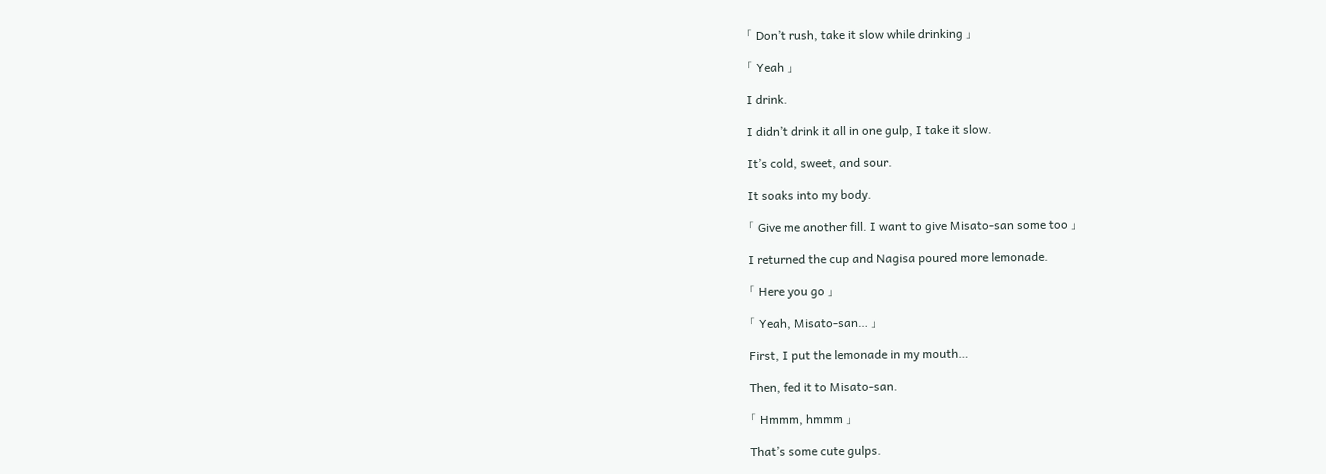「 Don’t rush, take it slow while drinking 」

「 Yeah 」

I drink.

I didn’t drink it all in one gulp, I take it slow.

It’s cold, sweet, and sour.

It soaks into my body.

「 Give me another fill. I want to give Misato-san some too 」

I returned the cup and Nagisa poured more lemonade.

「 Here you go 」

「 Yeah, Misato-san… 」

First, I put the lemonade in my mouth…

Then, fed it to Misato-san.

「 Hmmm, hmmm 」

That’s some cute gulps.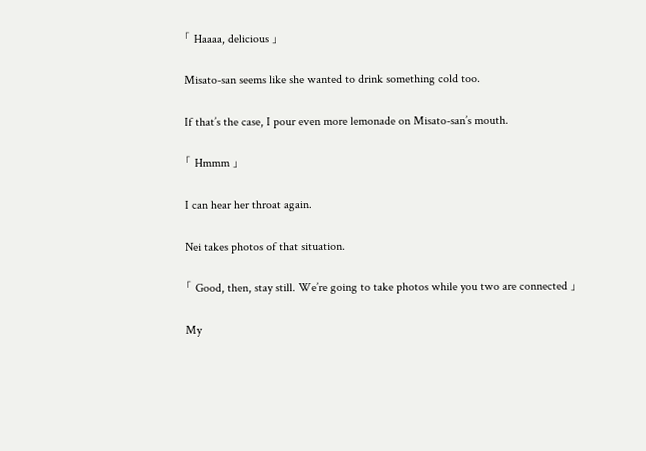「 Haaaa, delicious 」

Misato-san seems like she wanted to drink something cold too.

If that’s the case, I pour even more lemonade on Misato-san’s mouth.

「 Hmmm 」

I can hear her throat again.

Nei takes photos of that situation.

「 Good, then, stay still. We’re going to take photos while you two are connected 」

My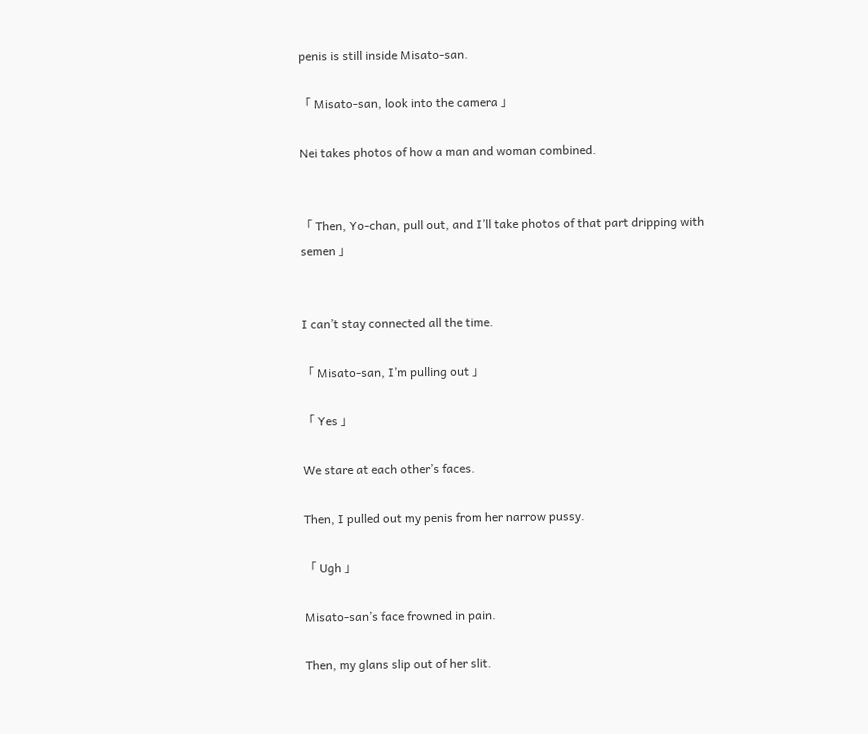penis is still inside Misato-san.

「 Misato-san, look into the camera 」

Nei takes photos of how a man and woman combined.


「 Then, Yo-chan, pull out, and I’ll take photos of that part dripping with semen 」


I can’t stay connected all the time.

「 Misato-san, I’m pulling out 」

「 Yes 」

We stare at each other’s faces.

Then, I pulled out my penis from her narrow pussy.

「 Ugh 」

Misato-san’s face frowned in pain.

Then, my glans slip out of her slit.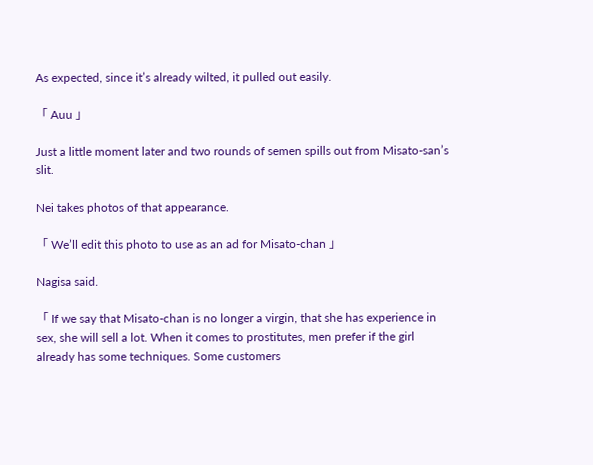As expected, since it’s already wilted, it pulled out easily.

「 Auu 」

Just a little moment later and two rounds of semen spills out from Misato-san’s slit.

Nei takes photos of that appearance.

「 We’ll edit this photo to use as an ad for Misato-chan 」

Nagisa said.

「 If we say that Misato-chan is no longer a virgin, that she has experience in sex, she will sell a lot. When it comes to prostitutes, men prefer if the girl already has some techniques. Some customers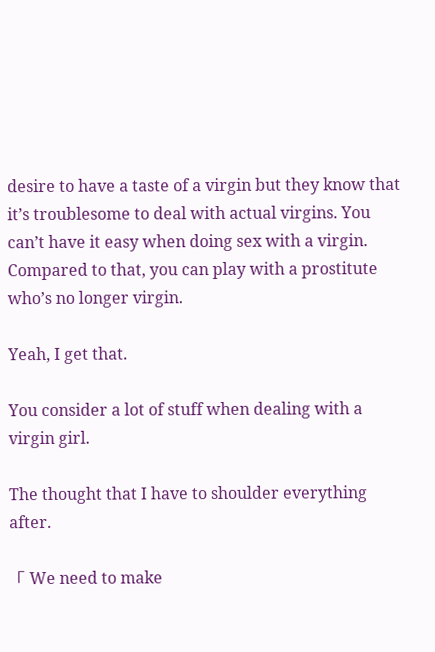desire to have a taste of a virgin but they know that it’s troublesome to deal with actual virgins. You can’t have it easy when doing sex with a virgin. Compared to that, you can play with a prostitute who’s no longer virgin.

Yeah, I get that.

You consider a lot of stuff when dealing with a virgin girl.

The thought that I have to shoulder everything after.

「 We need to make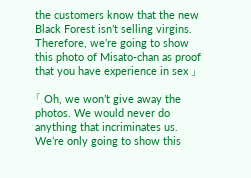the customers know that the new Black Forest isn’t selling virgins. Therefore, we’re going to show this photo of Misato-chan as proof that you have experience in sex 」

「 Oh, we won’t give away the photos. We would never do anything that incriminates us. We’re only going to show this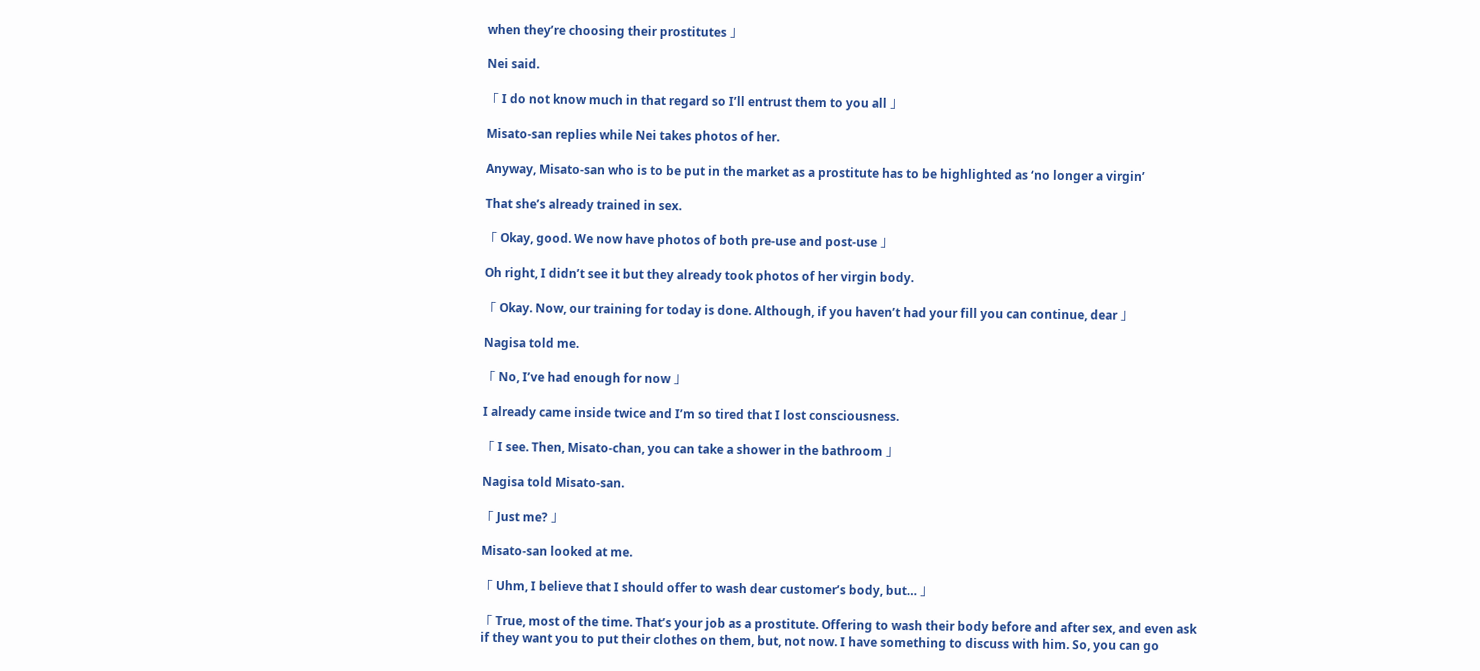when they’re choosing their prostitutes 」

Nei said.

「 I do not know much in that regard so I’ll entrust them to you all 」

Misato-san replies while Nei takes photos of her.

Anyway, Misato-san who is to be put in the market as a prostitute has to be highlighted as ‘no longer a virgin’

That she’s already trained in sex.

「 Okay, good. We now have photos of both pre-use and post-use 」

Oh right, I didn’t see it but they already took photos of her virgin body.

「 Okay. Now, our training for today is done. Although, if you haven’t had your fill you can continue, dear 」

Nagisa told me.

「 No, I’ve had enough for now 」

I already came inside twice and I’m so tired that I lost consciousness.

「 I see. Then, Misato-chan, you can take a shower in the bathroom 」

Nagisa told Misato-san.

「 Just me? 」

Misato-san looked at me.

「 Uhm, I believe that I should offer to wash dear customer’s body, but… 」

「 True, most of the time. That’s your job as a prostitute. Offering to wash their body before and after sex, and even ask if they want you to put their clothes on them, but, not now. I have something to discuss with him. So, you can go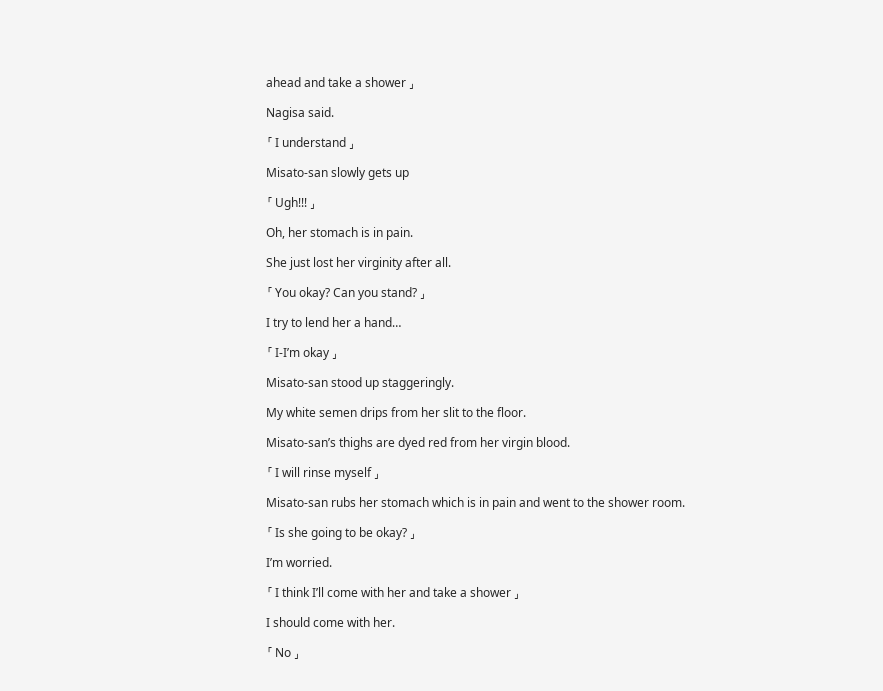ahead and take a shower 」

Nagisa said.

「 I understand 」

Misato-san slowly gets up

「 Ugh!!! 」

Oh, her stomach is in pain.

She just lost her virginity after all.

「 You okay? Can you stand? 」

I try to lend her a hand…

「 I-I’m okay 」

Misato-san stood up staggeringly.

My white semen drips from her slit to the floor.

Misato-san’s thighs are dyed red from her virgin blood.

「 I will rinse myself 」

Misato-san rubs her stomach which is in pain and went to the shower room.

「 Is she going to be okay? 」

I’m worried.

「 I think I’ll come with her and take a shower 」

I should come with her.

「 No 」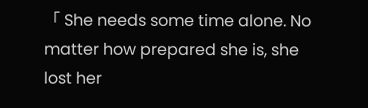「 She needs some time alone. No matter how prepared she is, she lost her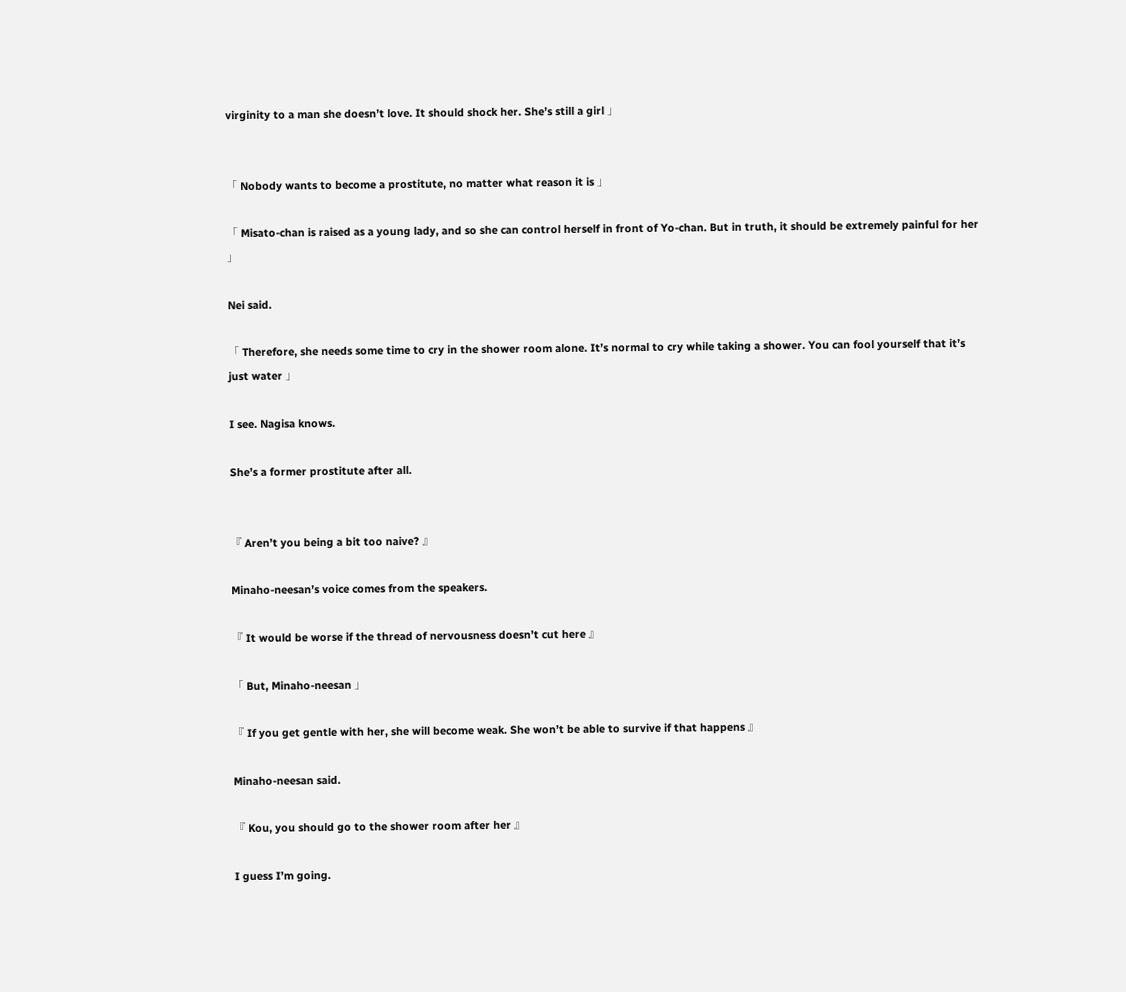virginity to a man she doesn’t love. It should shock her. She’s still a girl 」


「 Nobody wants to become a prostitute, no matter what reason it is 」

「 Misato-chan is raised as a young lady, and so she can control herself in front of Yo-chan. But in truth, it should be extremely painful for her 」

Nei said.

「 Therefore, she needs some time to cry in the shower room alone. It’s normal to cry while taking a shower. You can fool yourself that it’s just water 」

I see. Nagisa knows.

She’s a former prostitute after all.


『 Aren’t you being a bit too naive? 』

Minaho-neesan’s voice comes from the speakers.

『 It would be worse if the thread of nervousness doesn’t cut here 』

「 But, Minaho-neesan 」

『 If you get gentle with her, she will become weak. She won’t be able to survive if that happens 』

Minaho-neesan said.

『 Kou, you should go to the shower room after her 』

I guess I’m going.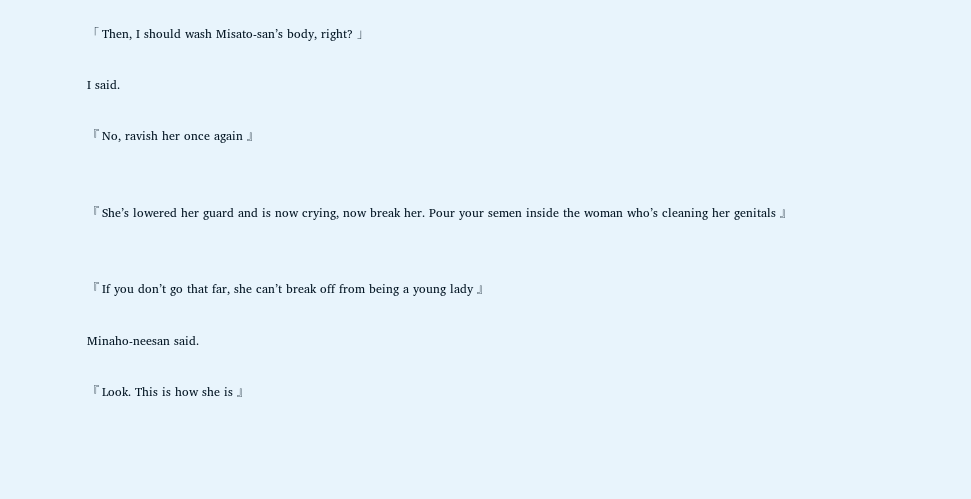「 Then, I should wash Misato-san’s body, right? 」

I said.

『 No, ravish her once again 』


『 She’s lowered her guard and is now crying, now break her. Pour your semen inside the woman who’s cleaning her genitals 』


『 If you don’t go that far, she can’t break off from being a young lady 』

Minaho-neesan said.

『 Look. This is how she is 』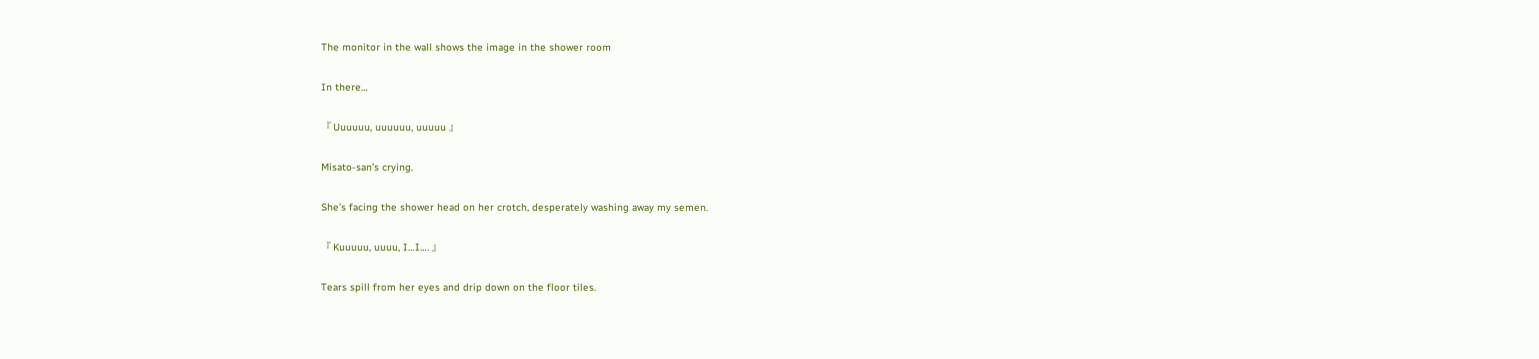The monitor in the wall shows the image in the shower room

In there…

『 Uuuuuu, uuuuuu, uuuuu 』

Misato-san’s crying.

She’s facing the shower head on her crotch, desperately washing away my semen.

『 Kuuuuu, uuuu, I…I…. 』

Tears spill from her eyes and drip down on the floor tiles.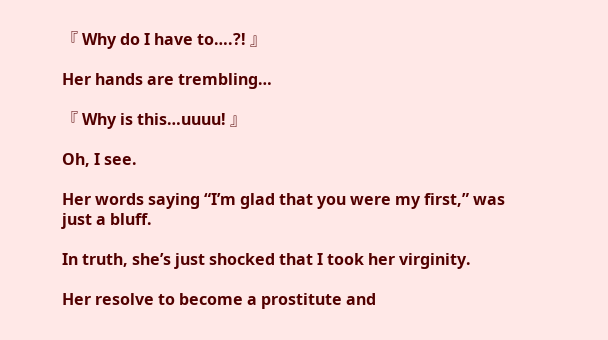『 Why do I have to….?! 』

Her hands are trembling…

『 Why is this…uuuu! 』

Oh, I see.

Her words saying “I’m glad that you were my first,” was just a bluff.

In truth, she’s just shocked that I took her virginity.

Her resolve to become a prostitute and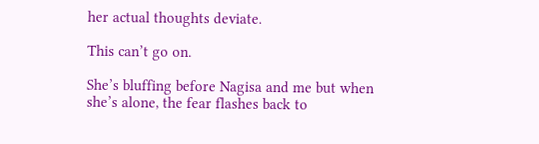her actual thoughts deviate.

This can’t go on.

She’s bluffing before Nagisa and me but when she’s alone, the fear flashes back to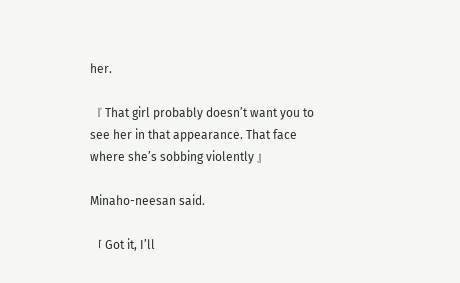her.

『 That girl probably doesn’t want you to see her in that appearance. That face where she’s sobbing violently 』

Minaho-neesan said.

「 Got it, I’ll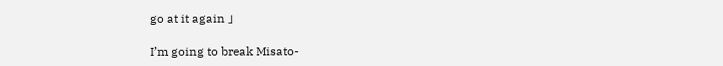go at it again 」

I’m going to break Misato-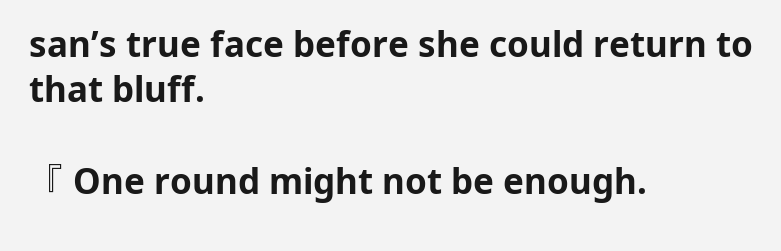san’s true face before she could return to that bluff.

『 One round might not be enough.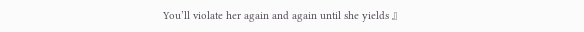You’ll violate her again and again until she yields 』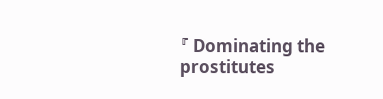『 Dominating the prostitutes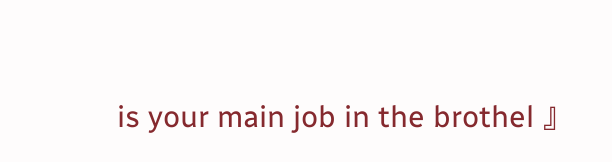is your main job in the brothel 』